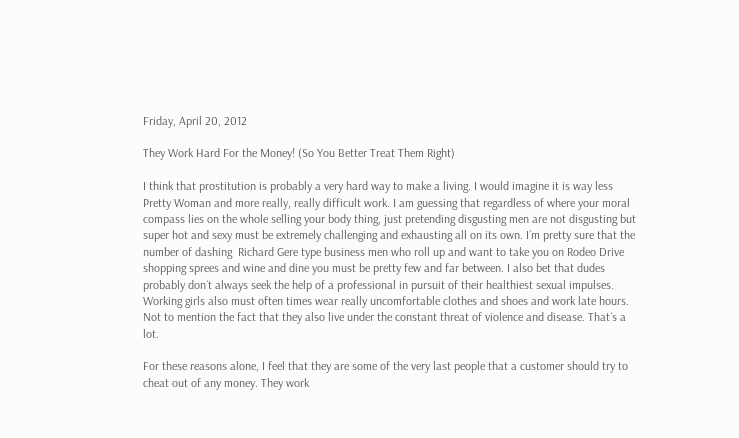Friday, April 20, 2012

They Work Hard For the Money! (So You Better Treat Them Right)

I think that prostitution is probably a very hard way to make a living. I would imagine it is way less Pretty Woman and more really, really difficult work. I am guessing that regardless of where your moral compass lies on the whole selling your body thing, just pretending disgusting men are not disgusting but super hot and sexy must be extremely challenging and exhausting all on its own. I´m pretty sure that the number of dashing  Richard Gere type business men who roll up and want to take you on Rodeo Drive shopping sprees and wine and dine you must be pretty few and far between. I also bet that dudes probably don´t always seek the help of a professional in pursuit of their healthiest sexual impulses. Working girls also must often times wear really uncomfortable clothes and shoes and work late hours. Not to mention the fact that they also live under the constant threat of violence and disease. That´s a lot.

For these reasons alone, I feel that they are some of the very last people that a customer should try to cheat out of any money. They work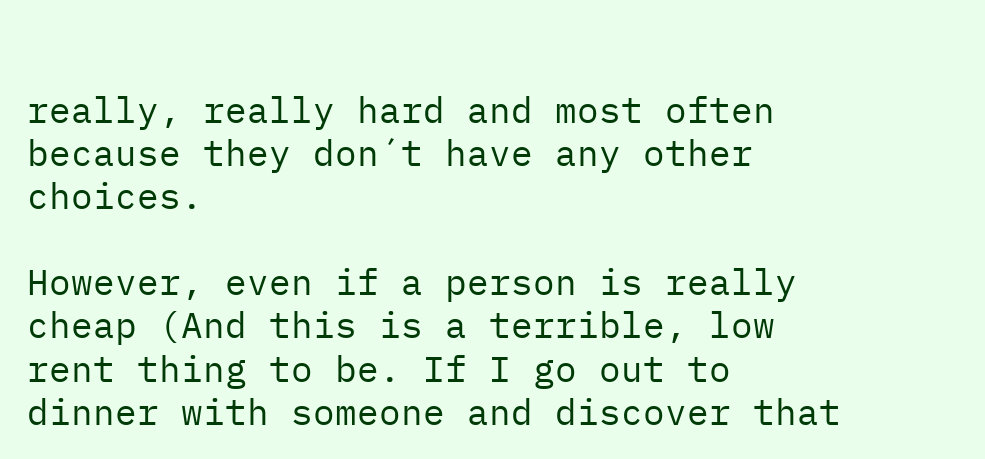really, really hard and most often because they don´t have any other choices.

However, even if a person is really cheap (And this is a terrible, low rent thing to be. If I go out to dinner with someone and discover that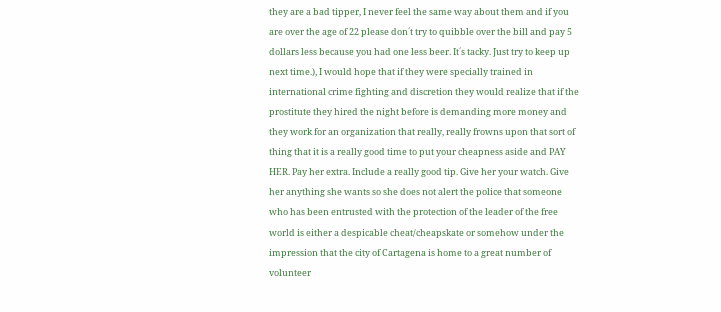they are a bad tipper, I never feel the same way about them and if you are over the age of 22 please don´t try to quibble over the bill and pay 5 dollars less because you had one less beer. It´s tacky. Just try to keep up next time.), I would hope that if they were specially trained in international crime fighting and discretion they would realize that if the prostitute they hired the night before is demanding more money and they work for an organization that really, really frowns upon that sort of thing that it is a really good time to put your cheapness aside and PAY HER. Pay her extra. Include a really good tip. Give her your watch. Give her anything she wants so she does not alert the police that someone who has been entrusted with the protection of the leader of the free world is either a despicable cheat/cheapskate or somehow under the impression that the city of Cartagena is home to a great number of volunteer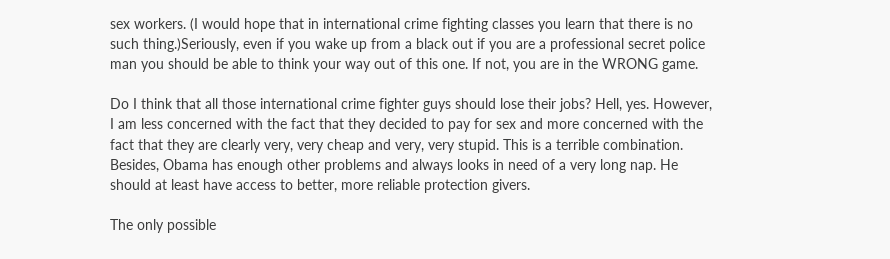sex workers. (I would hope that in international crime fighting classes you learn that there is no such thing.)Seriously, even if you wake up from a black out if you are a professional secret police man you should be able to think your way out of this one. If not, you are in the WRONG game.

Do I think that all those international crime fighter guys should lose their jobs? Hell, yes. However, I am less concerned with the fact that they decided to pay for sex and more concerned with the fact that they are clearly very, very cheap and very, very stupid. This is a terrible combination. Besides, Obama has enough other problems and always looks in need of a very long nap. He should at least have access to better, more reliable protection givers.

The only possible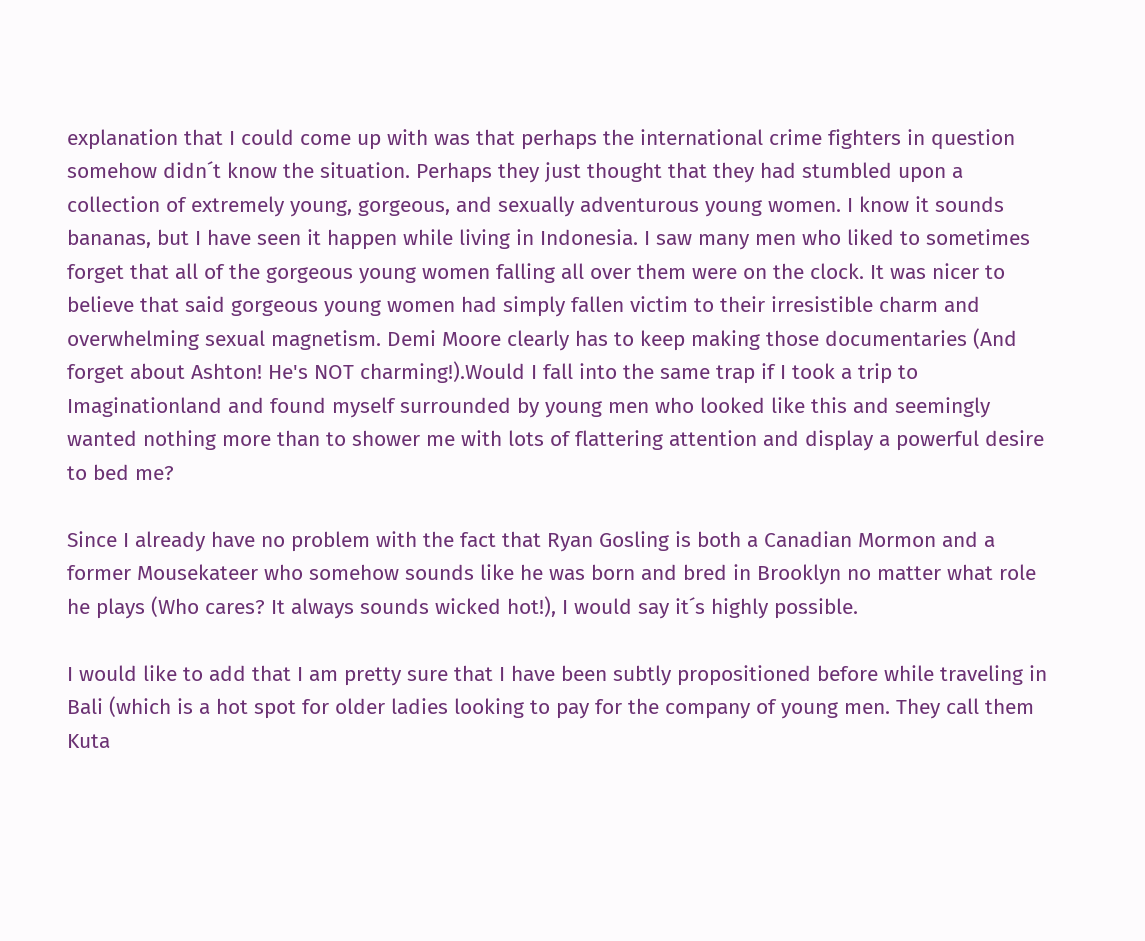explanation that I could come up with was that perhaps the international crime fighters in question somehow didn´t know the situation. Perhaps they just thought that they had stumbled upon a collection of extremely young, gorgeous, and sexually adventurous young women. I know it sounds bananas, but I have seen it happen while living in Indonesia. I saw many men who liked to sometimes forget that all of the gorgeous young women falling all over them were on the clock. It was nicer to believe that said gorgeous young women had simply fallen victim to their irresistible charm and overwhelming sexual magnetism. Demi Moore clearly has to keep making those documentaries (And forget about Ashton! He's NOT charming!).Would I fall into the same trap if I took a trip to Imaginationland and found myself surrounded by young men who looked like this and seemingly wanted nothing more than to shower me with lots of flattering attention and display a powerful desire to bed me?

Since I already have no problem with the fact that Ryan Gosling is both a Canadian Mormon and a former Mousekateer who somehow sounds like he was born and bred in Brooklyn no matter what role he plays (Who cares? It always sounds wicked hot!), I would say it´s highly possible.

I would like to add that I am pretty sure that I have been subtly propositioned before while traveling in Bali (which is a hot spot for older ladies looking to pay for the company of young men. They call them Kuta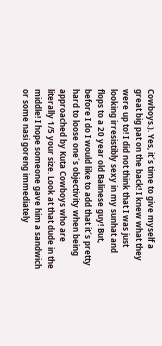Cowboys.). Yes, it´s time to give myself a great big pat on the back! I knew what they were up to! I did not think that I was just looking irresistibly sexy in my sunhat and flops to a 20 year old Balinese guy! But, before I do I would like to add that it´s pretty hard to loose one´s objectivity when being approached by Kuta Cowboys who are literally 1/5 your size. Look at that dude in the middle! I hope someone gave him a sandwich or some nasi goreng immediately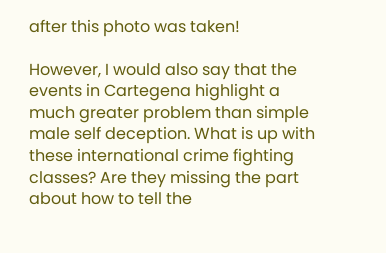after this photo was taken!

However, I would also say that the events in Cartegena highlight a much greater problem than simple male self deception. What is up with these international crime fighting classes? Are they missing the part about how to tell the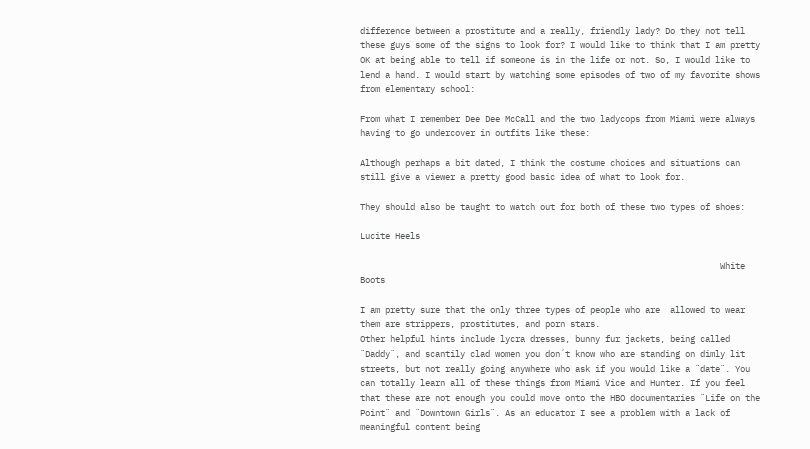difference between a prostitute and a really, friendly lady? Do they not tell these guys some of the signs to look for? I would like to think that I am pretty OK at being able to tell if someone is in the life or not. So, I would like to lend a hand. I would start by watching some episodes of two of my favorite shows from elementary school:

From what I remember Dee Dee McCall and the two ladycops from Miami were always having to go undercover in outfits like these:

Although perhaps a bit dated, I think the costume choices and situations can still give a viewer a pretty good basic idea of what to look for.

They should also be taught to watch out for both of these two types of shoes:

Lucite Heels

                                                                        White Boots

I am pretty sure that the only three types of people who are  allowed to wear them are strippers, prostitutes, and porn stars.
Other helpful hints include lycra dresses, bunny fur jackets, being called ¨Daddy¨, and scantily clad women you don´t know who are standing on dimly lit streets, but not really going anywhere who ask if you would like a ¨date¨. You can totally learn all of these things from Miami Vice and Hunter. If you feel that these are not enough you could move onto the HBO documentaries ¨Life on the Point¨ and ¨Downtown Girls¨. As an educator I see a problem with a lack of meaningful content being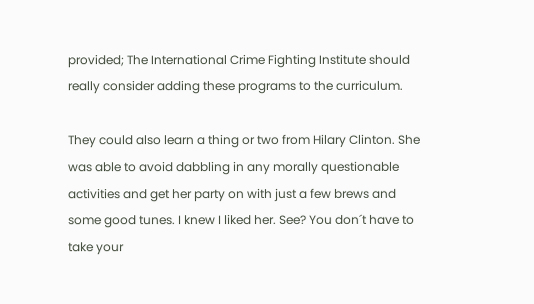provided; The International Crime Fighting Institute should really consider adding these programs to the curriculum.

They could also learn a thing or two from Hilary Clinton. She was able to avoid dabbling in any morally questionable activities and get her party on with just a few brews and some good tunes. I knew I liked her. See? You don´t have to take your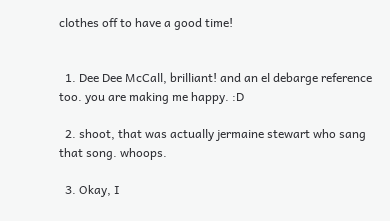clothes off to have a good time!


  1. Dee Dee McCall, brilliant! and an el debarge reference too. you are making me happy. :D

  2. shoot, that was actually jermaine stewart who sang that song. whoops.

  3. Okay, I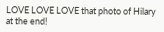LOVE LOVE LOVE that photo of Hilary at the end!